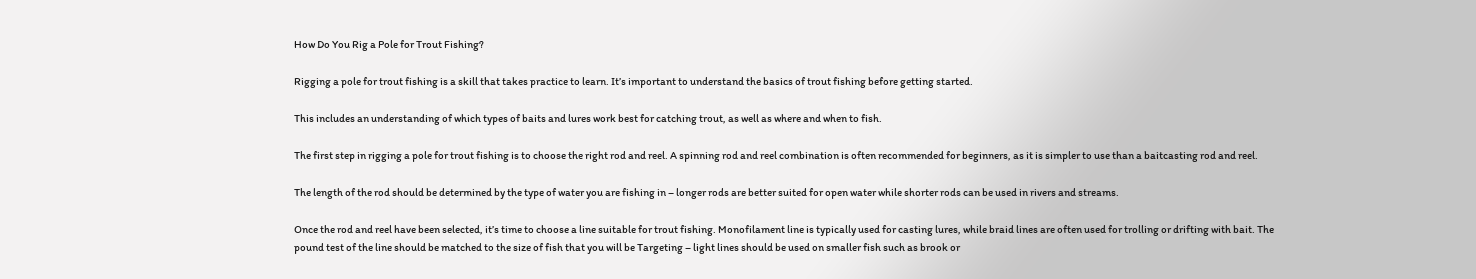How Do You Rig a Pole for Trout Fishing?

Rigging a pole for trout fishing is a skill that takes practice to learn. It’s important to understand the basics of trout fishing before getting started.

This includes an understanding of which types of baits and lures work best for catching trout, as well as where and when to fish.

The first step in rigging a pole for trout fishing is to choose the right rod and reel. A spinning rod and reel combination is often recommended for beginners, as it is simpler to use than a baitcasting rod and reel.

The length of the rod should be determined by the type of water you are fishing in – longer rods are better suited for open water while shorter rods can be used in rivers and streams.

Once the rod and reel have been selected, it’s time to choose a line suitable for trout fishing. Monofilament line is typically used for casting lures, while braid lines are often used for trolling or drifting with bait. The pound test of the line should be matched to the size of fish that you will be Targeting – light lines should be used on smaller fish such as brook or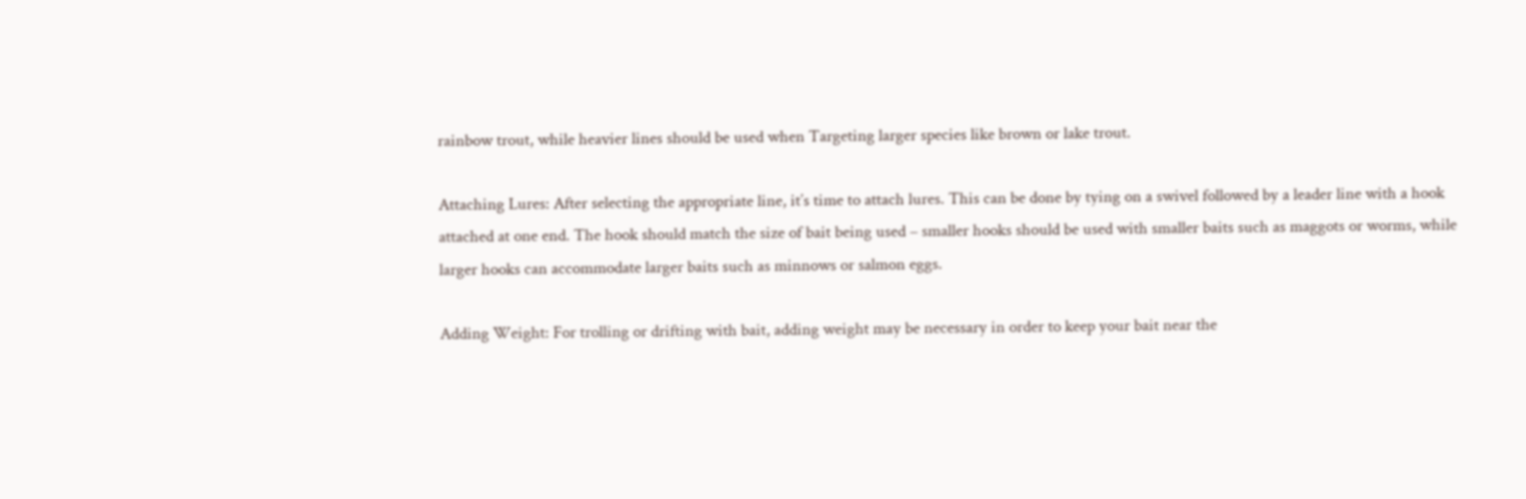rainbow trout, while heavier lines should be used when Targeting larger species like brown or lake trout.

Attaching Lures: After selecting the appropriate line, it’s time to attach lures. This can be done by tying on a swivel followed by a leader line with a hook attached at one end. The hook should match the size of bait being used – smaller hooks should be used with smaller baits such as maggots or worms, while larger hooks can accommodate larger baits such as minnows or salmon eggs.

Adding Weight: For trolling or drifting with bait, adding weight may be necessary in order to keep your bait near the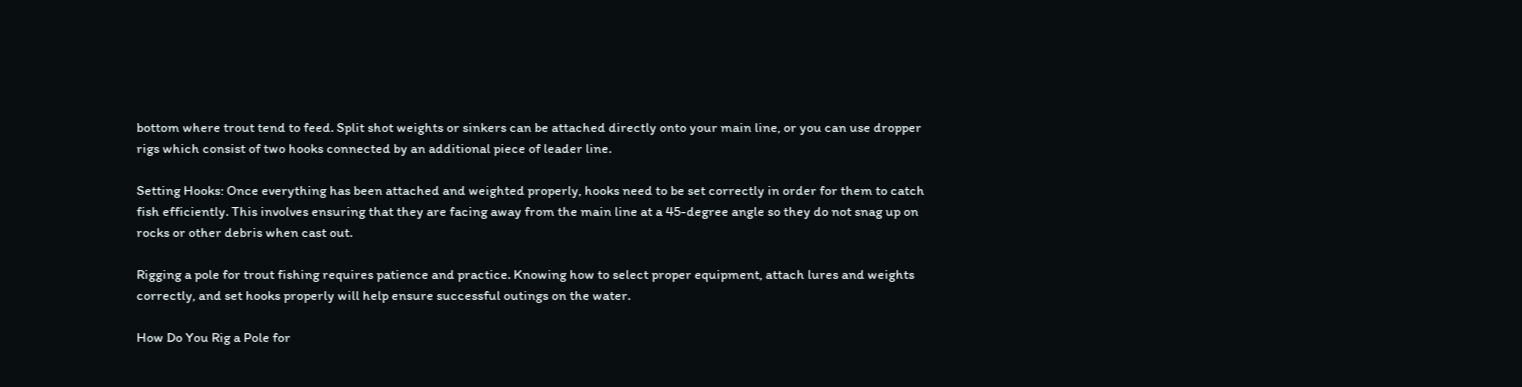bottom where trout tend to feed. Split shot weights or sinkers can be attached directly onto your main line, or you can use dropper rigs which consist of two hooks connected by an additional piece of leader line.

Setting Hooks: Once everything has been attached and weighted properly, hooks need to be set correctly in order for them to catch fish efficiently. This involves ensuring that they are facing away from the main line at a 45-degree angle so they do not snag up on rocks or other debris when cast out.

Rigging a pole for trout fishing requires patience and practice. Knowing how to select proper equipment, attach lures and weights correctly, and set hooks properly will help ensure successful outings on the water.

How Do You Rig a Pole for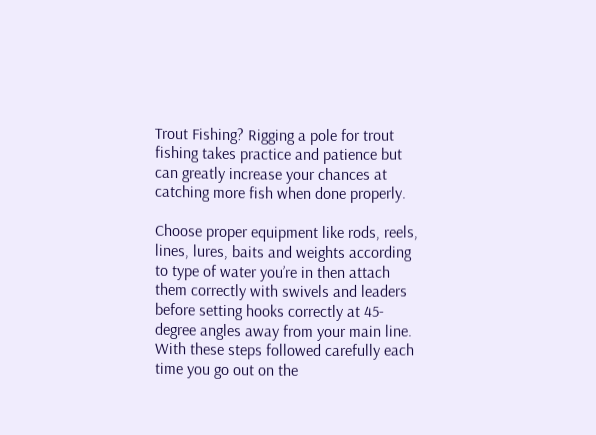Trout Fishing? Rigging a pole for trout fishing takes practice and patience but can greatly increase your chances at catching more fish when done properly.

Choose proper equipment like rods, reels, lines, lures, baits and weights according to type of water you’re in then attach them correctly with swivels and leaders before setting hooks correctly at 45-degree angles away from your main line. With these steps followed carefully each time you go out on the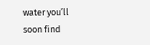water you’ll soon find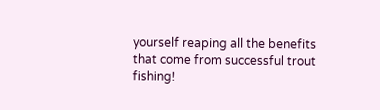yourself reaping all the benefits that come from successful trout fishing!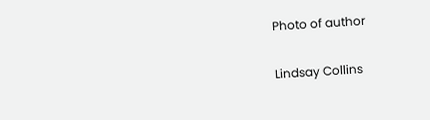Photo of author

Lindsay Collins